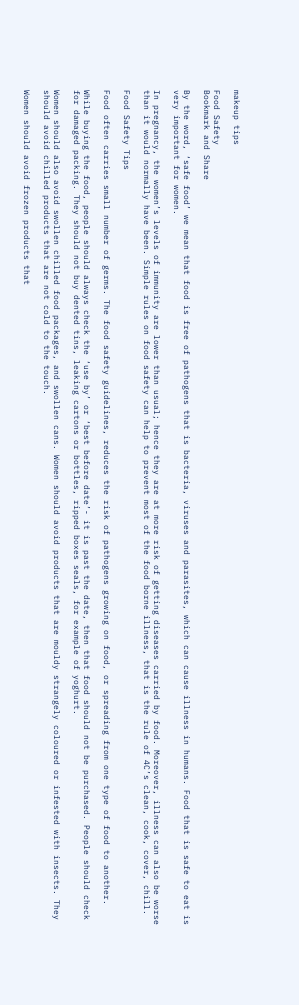makeup tips

Food Safety
Bookmark and Share

By the word, ‘safe food’ we mean that food is free of pathogens that is bacteria, viruses and parasites, which can cause illness in humans. Food that is safe to eat is very important for women.

In pregnancy, the women’s levels of immunity are lower than usual; hence they are at more risk of getting diseases carried by food. Moreover, illness can also be worse than it would normally have been. Simple rules on food safety can help to prevent most of the food borne illness, that is the rule of 4C’s clean, cook, cover, chill.

Food Safety Tips

Food often carries small number of germs. The food safety guidelines, reduces the risk of pathogens growing on food, or spreading from one type of food to another.

While buying the food, people should always check the ‘use by’ or ‘best before date’- it is past the date, then that food should not be purchased. People should check for damaged packing. They should not buy dented tins, leaking cartons or bottles, ripped boxes seals, for example of yoghurt.

Women should also avoid swollen chilled food packages, and swollen cans. Women should avoid products that are mouldy strangely coloured or infested with insects. They should avoid chilled products that are not cold to the touch.

Women should avoid frozen products that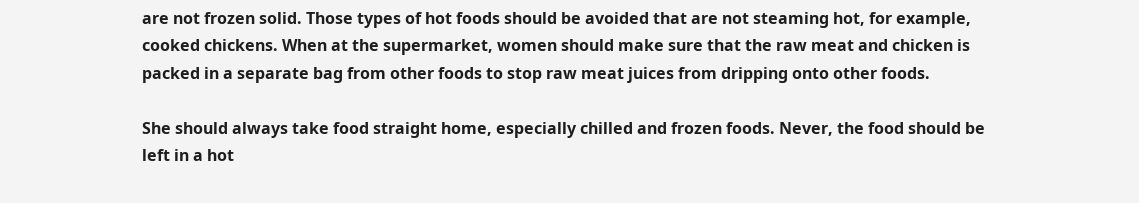are not frozen solid. Those types of hot foods should be avoided that are not steaming hot, for example, cooked chickens. When at the supermarket, women should make sure that the raw meat and chicken is packed in a separate bag from other foods to stop raw meat juices from dripping onto other foods.

She should always take food straight home, especially chilled and frozen foods. Never, the food should be left in a hot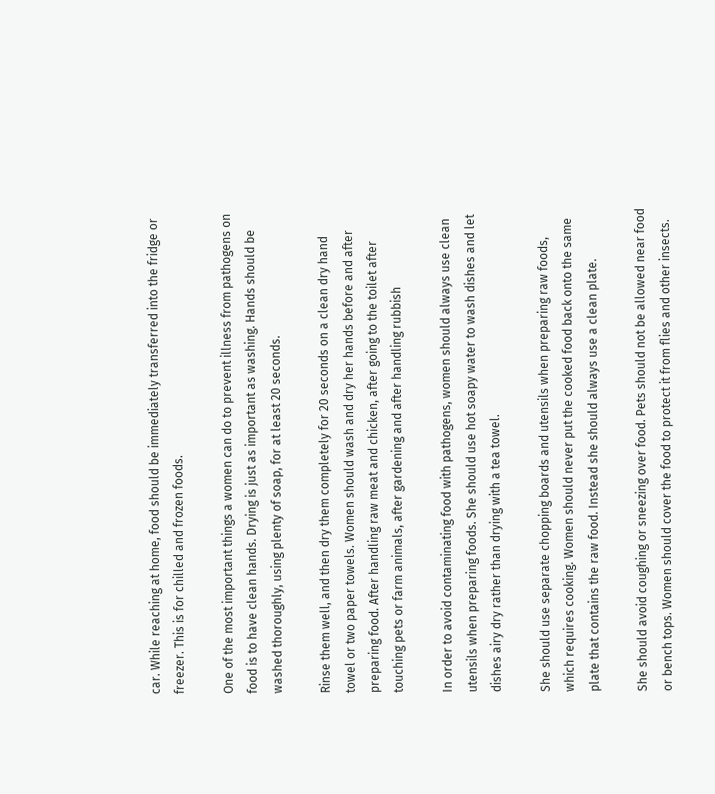car. While reaching at home, food should be immediately transferred into the fridge or freezer. This is for chilled and frozen foods.

One of the most important things a women can do to prevent illness from pathogens on food is to have clean hands. Drying is just as important as washing. Hands should be washed thoroughly, using plenty of soap, for at least 20 seconds.

Rinse them well, and then dry them completely for 20 seconds on a clean dry hand towel or two paper towels. Women should wash and dry her hands before and after preparing food. After handling raw meat and chicken, after going to the toilet after touching pets or farm animals, after gardening and after handling rubbish

In order to avoid contaminating food with pathogens, women should always use clean utensils when preparing foods. She should use hot soapy water to wash dishes and let dishes airy dry rather than drying with a tea towel.

She should use separate chopping boards and utensils when preparing raw foods, which requires cooking. Women should never put the cooked food back onto the same plate that contains the raw food. Instead she should always use a clean plate.

She should avoid coughing or sneezing over food. Pets should not be allowed near food or bench tops. Women should cover the food to protect it from flies and other insects.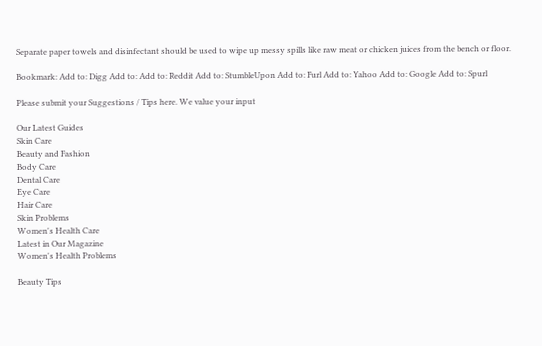Separate paper towels and disinfectant should be used to wipe up messy spills like raw meat or chicken juices from the bench or floor.

Bookmark: Add to: Digg Add to: Add to: Reddit Add to: StumbleUpon Add to: Furl Add to: Yahoo Add to: Google Add to: Spurl

Please submit your Suggestions / Tips here. We value your input

Our Latest Guides
Skin Care
Beauty and Fashion
Body Care
Dental Care
Eye Care
Hair Care
Skin Problems
Women's Health Care
Latest in Our Magazine
Women's Health Problems

Beauty Tips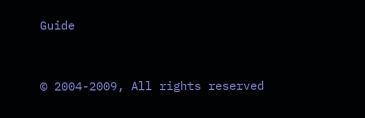Guide


© 2004-2009, All rights reserved